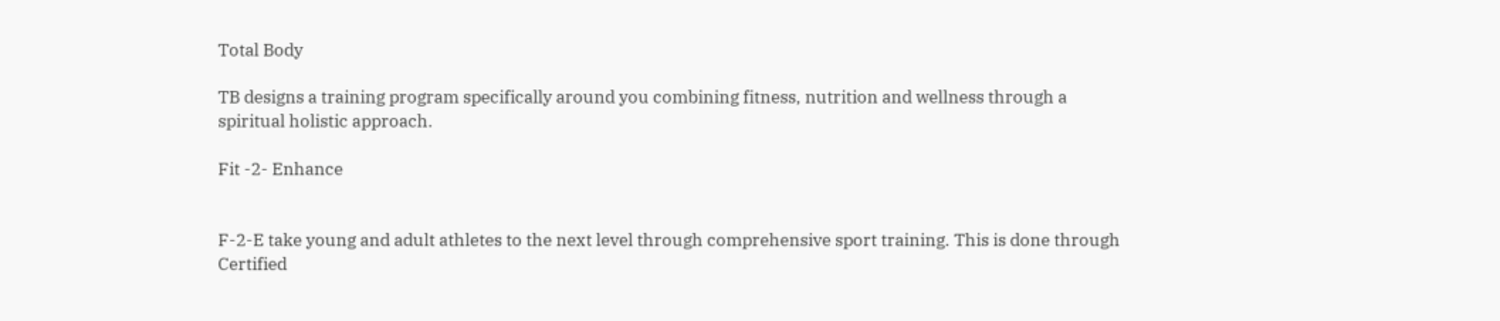Total Body

TB designs a training program specifically around you combining fitness, nutrition and wellness through a spiritual holistic approach.

Fit -2- Enhance


F-2-E take young and adult athletes to the next level through comprehensive sport training. This is done through Certified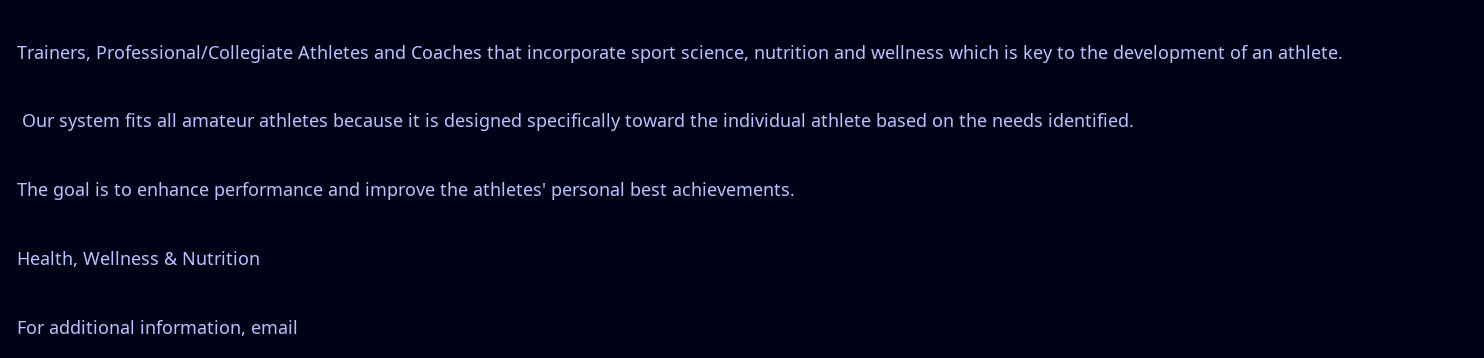Trainers, Professional/Collegiate Athletes and Coaches that incorporate sport science, nutrition and wellness which is key to the development of an athlete.

 Our system fits all amateur athletes because it is designed specifically toward the individual athlete based on the needs identified.

The goal is to enhance performance and improve the athletes' personal best achievements.

Health, Wellness & Nutrition

For additional information, email